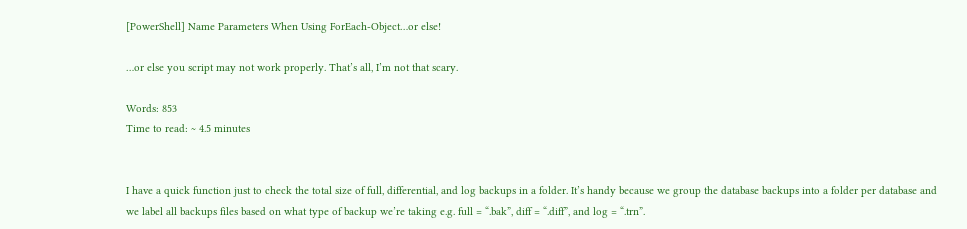[PowerShell] Name Parameters When Using ForEach-Object…or else!

…or else you script may not work properly. That’s all, I’m not that scary.

Words: 853
Time to read: ~ 4.5 minutes


I have a quick function just to check the total size of full, differential, and log backups in a folder. It’s handy because we group the database backups into a folder per database and we label all backups files based on what type of backup we’re taking e.g. full = “.bak”, diff = “.diff”, and log = “.trn”.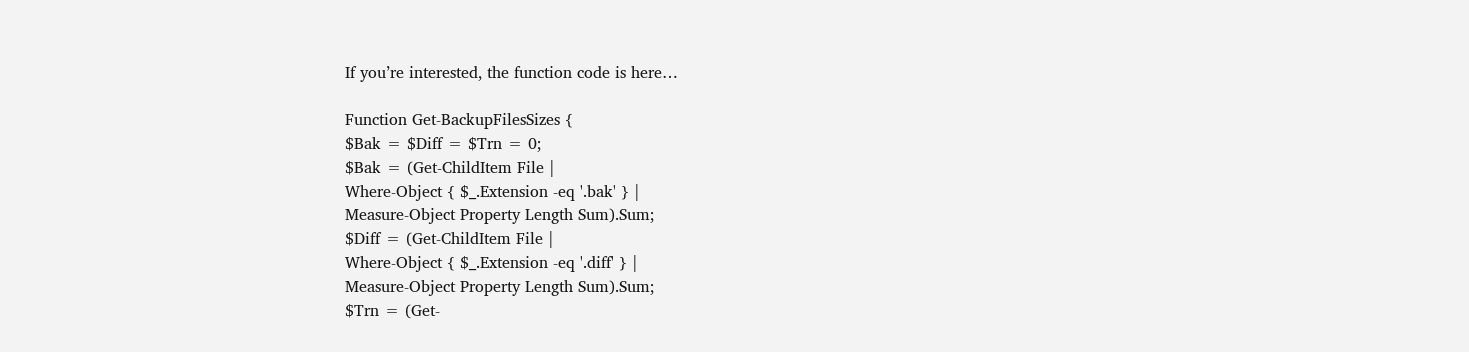If you’re interested, the function code is here…

Function Get-BackupFilesSizes {
$Bak = $Diff = $Trn = 0;
$Bak = (Get-ChildItem File |
Where-Object { $_.Extension -eq '.bak' } |
Measure-Object Property Length Sum).Sum;
$Diff = (Get-ChildItem File |
Where-Object { $_.Extension -eq '.diff' } |
Measure-Object Property Length Sum).Sum;
$Trn = (Get-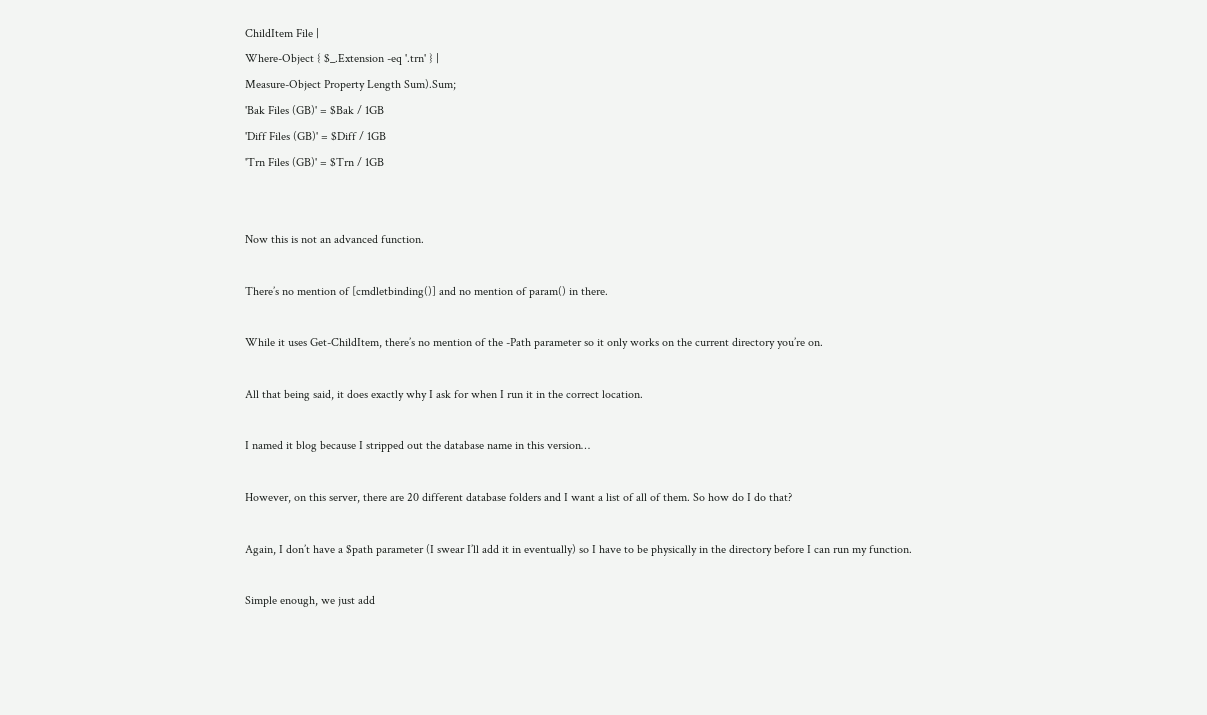ChildItem File |
Where-Object { $_.Extension -eq '.trn' } |
Measure-Object Property Length Sum).Sum;
'Bak Files (GB)' = $Bak / 1GB
'Diff Files (GB)' = $Diff / 1GB
'Trn Files (GB)' = $Trn / 1GB


Now this is not an advanced function.

There’s no mention of [cmdletbinding()] and no mention of param() in there.

While it uses Get-ChildItem, there’s no mention of the -Path parameter so it only works on the current directory you’re on.

All that being said, it does exactly why I ask for when I run it in the correct location.

I named it blog because I stripped out the database name in this version…

However, on this server, there are 20 different database folders and I want a list of all of them. So how do I do that?

Again, I don’t have a $path parameter (I swear I’ll add it in eventually) so I have to be physically in the directory before I can run my function.

Simple enough, we just add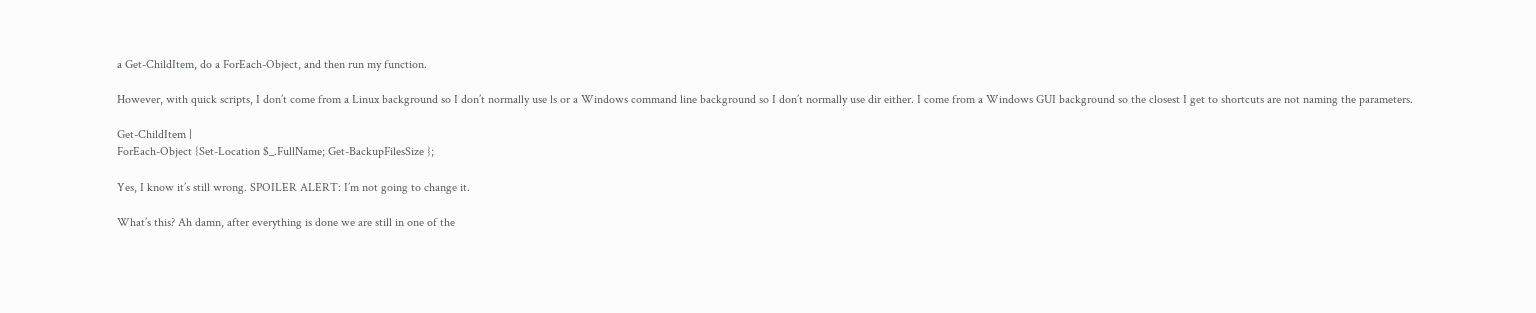a Get-ChildItem, do a ForEach-Object, and then run my function.

However, with quick scripts, I don’t come from a Linux background so I don’t normally use ls or a Windows command line background so I don’t normally use dir either. I come from a Windows GUI background so the closest I get to shortcuts are not naming the parameters.

Get-ChildItem |
ForEach-Object {Set-Location $_.FullName; Get-BackupFilesSize };

Yes, I know it’s still wrong. SPOILER ALERT: I’m not going to change it.

What’s this? Ah damn, after everything is done we are still in one of the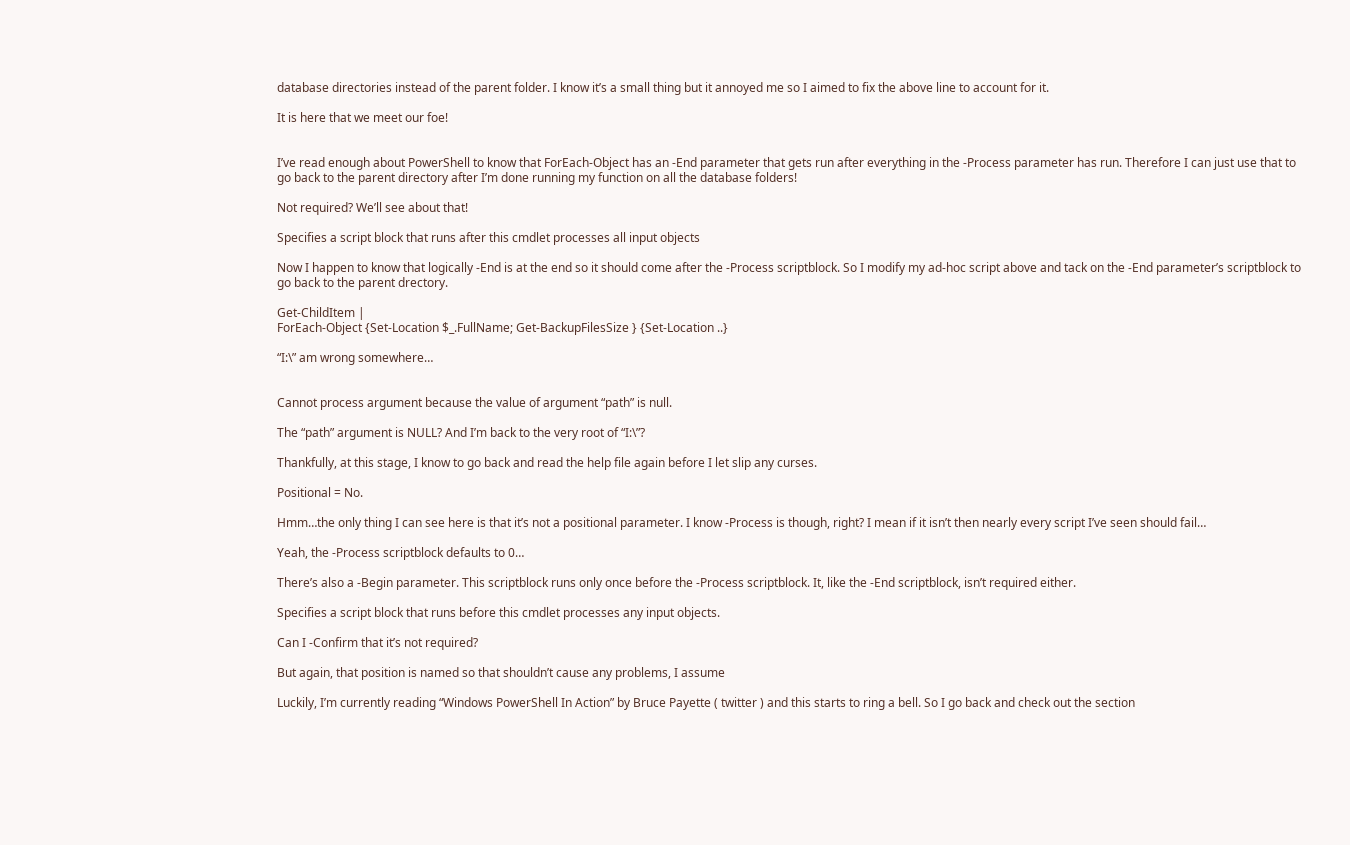database directories instead of the parent folder. I know it’s a small thing but it annoyed me so I aimed to fix the above line to account for it.

It is here that we meet our foe!


I’ve read enough about PowerShell to know that ForEach-Object has an -End parameter that gets run after everything in the -Process parameter has run. Therefore I can just use that to go back to the parent directory after I’m done running my function on all the database folders!

Not required? We’ll see about that!

Specifies a script block that runs after this cmdlet processes all input objects

Now I happen to know that logically -End is at the end so it should come after the -Process scriptblock. So I modify my ad-hoc script above and tack on the -End parameter’s scriptblock to go back to the parent drectory.

Get-ChildItem |
ForEach-Object {Set-Location $_.FullName; Get-BackupFilesSize } {Set-Location ..}

“I:\” am wrong somewhere…


Cannot process argument because the value of argument “path” is null.

The “path” argument is NULL? And I’m back to the very root of “I:\”?

Thankfully, at this stage, I know to go back and read the help file again before I let slip any curses.

Positional = No.

Hmm…the only thing I can see here is that it’s not a positional parameter. I know -Process is though, right? I mean if it isn’t then nearly every script I’ve seen should fail…

Yeah, the -Process scriptblock defaults to 0…

There’s also a -Begin parameter. This scriptblock runs only once before the -Process scriptblock. It, like the -End scriptblock, isn’t required either.

Specifies a script block that runs before this cmdlet processes any input objects.

Can I -Confirm that it’s not required?

But again, that position is named so that shouldn’t cause any problems, I assume

Luckily, I’m currently reading “Windows PowerShell In Action” by Bruce Payette ( twitter ) and this starts to ring a bell. So I go back and check out the section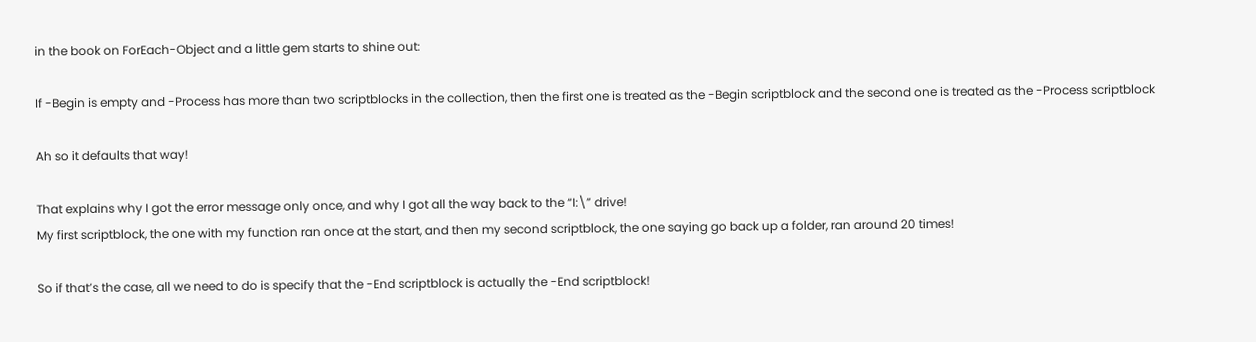in the book on ForEach-Object and a little gem starts to shine out:

If -Begin is empty and -Process has more than two scriptblocks in the collection, then the first one is treated as the -Begin scriptblock and the second one is treated as the -Process scriptblock

Ah so it defaults that way!

That explains why I got the error message only once, and why I got all the way back to the “I:\” drive!
My first scriptblock, the one with my function ran once at the start, and then my second scriptblock, the one saying go back up a folder, ran around 20 times!

So if that’s the case, all we need to do is specify that the -End scriptblock is actually the -End scriptblock!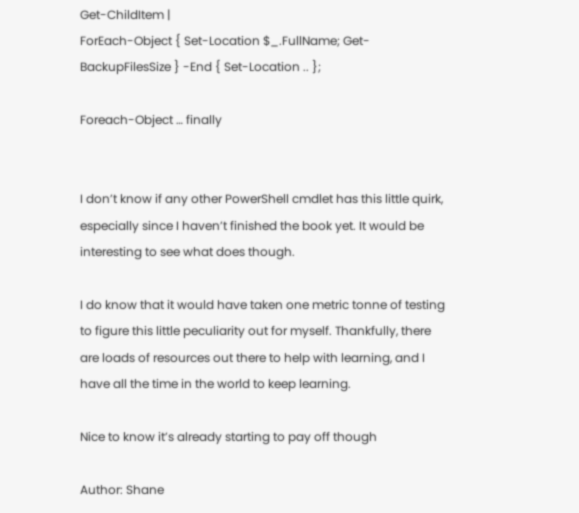Get-ChildItem |
ForEach-Object { Set-Location $_.FullName; Get-BackupFilesSize } -End { Set-Location .. };

Foreach-Object … finally


I don’t know if any other PowerShell cmdlet has this little quirk, especially since I haven’t finished the book yet. It would be interesting to see what does though.

I do know that it would have taken one metric tonne of testing to figure this little peculiarity out for myself. Thankfully, there are loads of resources out there to help with learning, and I have all the time in the world to keep learning.

Nice to know it’s already starting to pay off though

Author: Shane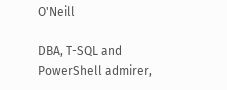O'Neill

DBA, T-SQL and PowerShell admirer,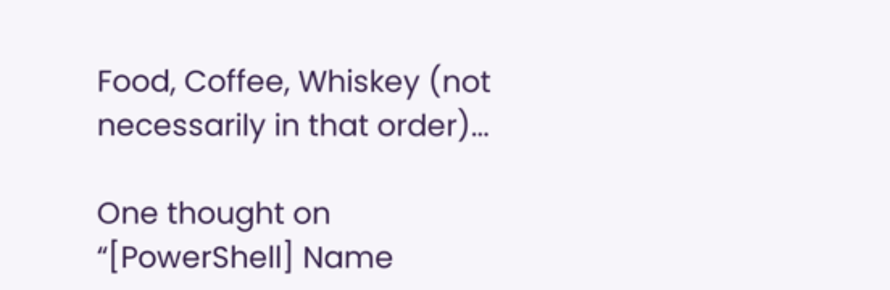Food, Coffee, Whiskey (not necessarily in that order)...

One thought on “[PowerShell] Name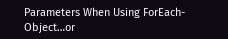Parameters When Using ForEach-Object…or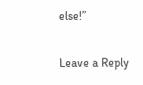else!”

Leave a Reply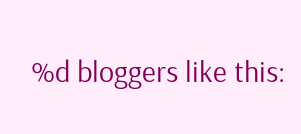%d bloggers like this: